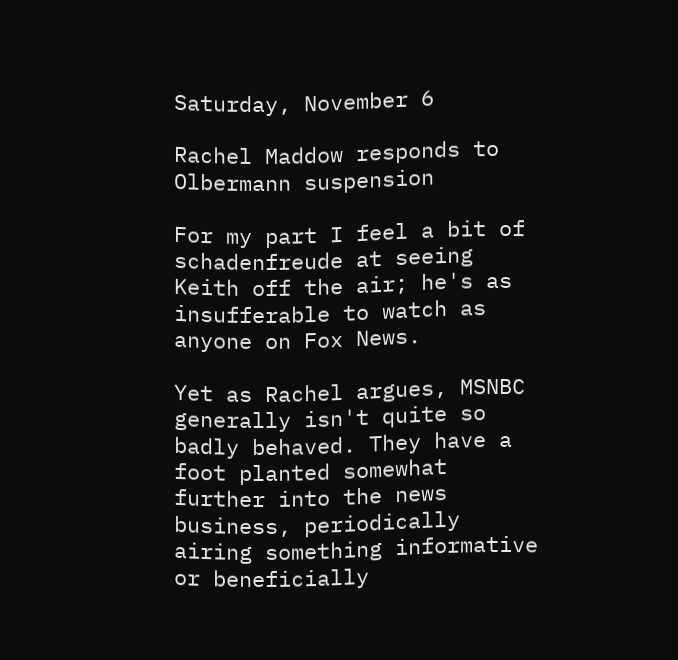Saturday, November 6

Rachel Maddow responds to Olbermann suspension

For my part I feel a bit of schadenfreude at seeing Keith off the air; he's as insufferable to watch as anyone on Fox News.

Yet as Rachel argues, MSNBC generally isn't quite so badly behaved. They have a foot planted somewhat further into the news business, periodically airing something informative or beneficially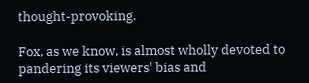thought-provoking.

Fox, as we know, is almost wholly devoted to pandering its viewers' bias and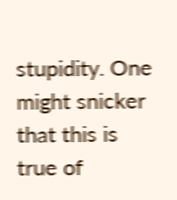stupidity. One might snicker that this is true of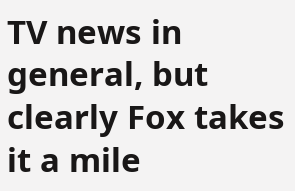TV news in general, but clearly Fox takes it a mile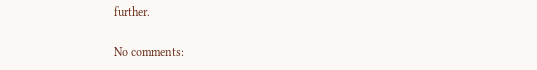further.

No comments: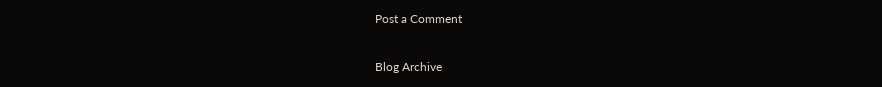Post a Comment

Blog Archive